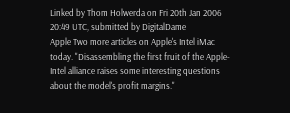Linked by Thom Holwerda on Fri 20th Jan 2006 20:49 UTC, submitted by DigitalDame
Apple Two more articles on Apple's Intel iMac today. "Disassembling the first fruit of the Apple-Intel alliance raises some interesting questions about the model's profit margins."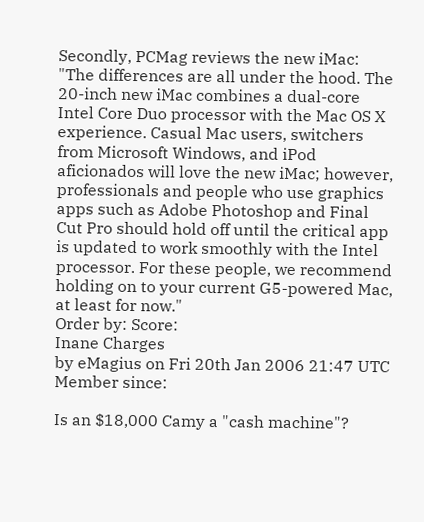Secondly, PCMag reviews the new iMac: "The differences are all under the hood. The 20-inch new iMac combines a dual-core Intel Core Duo processor with the Mac OS X experience. Casual Mac users, switchers from Microsoft Windows, and iPod aficionados will love the new iMac; however, professionals and people who use graphics apps such as Adobe Photoshop and Final Cut Pro should hold off until the critical app is updated to work smoothly with the Intel processor. For these people, we recommend holding on to your current G5-powered Mac, at least for now."
Order by: Score:
Inane Charges
by eMagius on Fri 20th Jan 2006 21:47 UTC
Member since:

Is an $18,000 Camy a "cash machine"?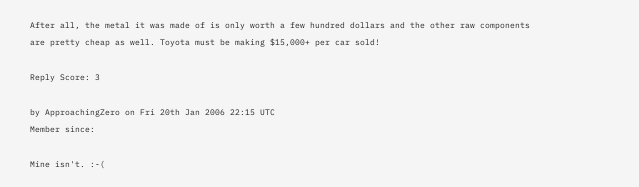After all, the metal it was made of is only worth a few hundred dollars and the other raw components are pretty cheap as well. Toyota must be making $15,000+ per car sold!

Reply Score: 3

by ApproachingZero on Fri 20th Jan 2006 22:15 UTC
Member since:

Mine isn't. :-(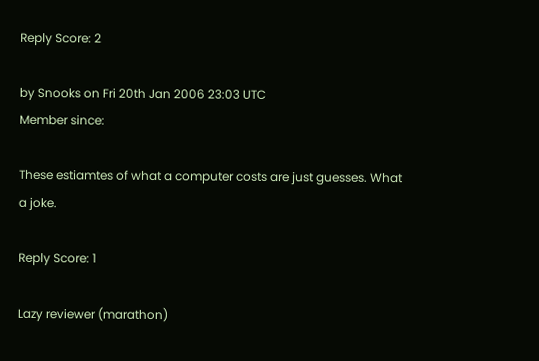Reply Score: 2

by Snooks on Fri 20th Jan 2006 23:03 UTC
Member since:

These estiamtes of what a computer costs are just guesses. What a joke.

Reply Score: 1

Lazy reviewer (marathon)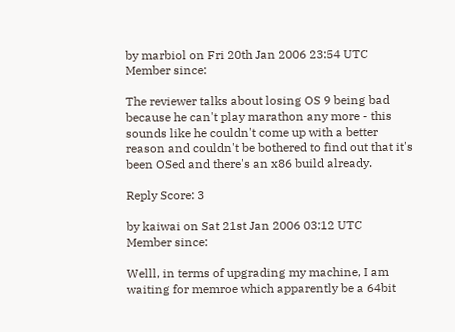by marbiol on Fri 20th Jan 2006 23:54 UTC
Member since:

The reviewer talks about losing OS 9 being bad because he can't play marathon any more - this sounds like he couldn't come up with a better reason and couldn't be bothered to find out that it's been OSed and there's an x86 build already.

Reply Score: 3

by kaiwai on Sat 21st Jan 2006 03:12 UTC
Member since:

Welll, in terms of upgrading my machine, I am waiting for memroe which apparently be a 64bit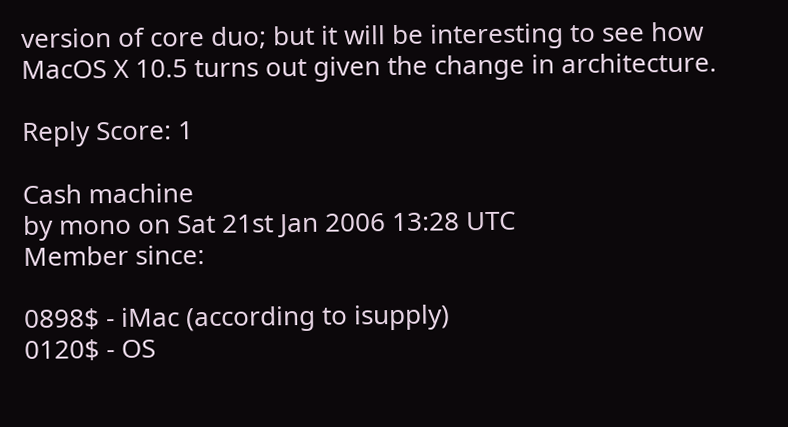version of core duo; but it will be interesting to see how MacOS X 10.5 turns out given the change in architecture.

Reply Score: 1

Cash machine
by mono on Sat 21st Jan 2006 13:28 UTC
Member since:

0898$ - iMac (according to isupply)
0120$ - OS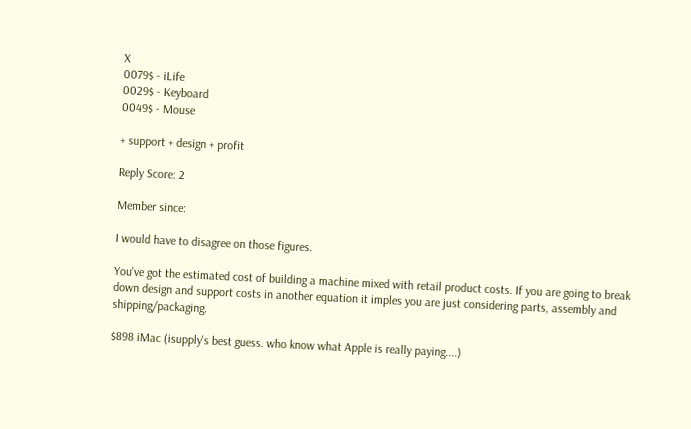X
0079$ - iLife
0029$ - Keyboard
0049$ - Mouse

+ support + design + profit

Reply Score: 2

Member since:

I would have to disagree on those figures.

You've got the estimated cost of building a machine mixed with retail product costs. If you are going to break down design and support costs in another equation it imples you are just considering parts, assembly and shipping/packaging.

$898 iMac (isupply's best guess. who know what Apple is really paying....)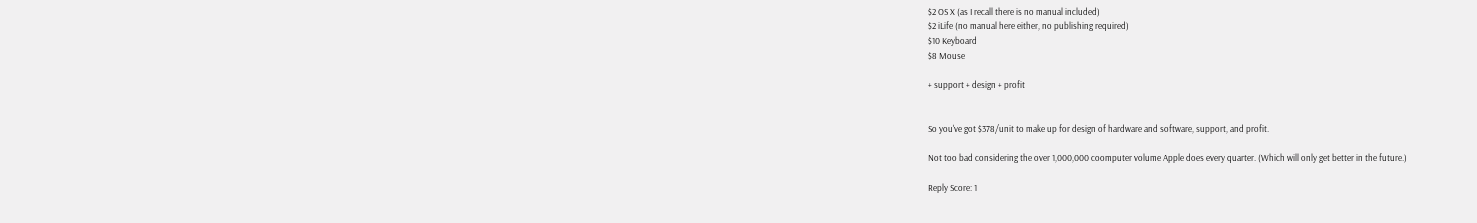$2 OS X (as I recall there is no manual included)
$2 iLife (no manual here either, no publishing required)
$10 Keyboard
$8 Mouse

+ support + design + profit


So you've got $378/unit to make up for design of hardware and software, support, and profit.

Not too bad considering the over 1,000,000 coomputer volume Apple does every quarter. (Which will only get better in the future.)

Reply Score: 1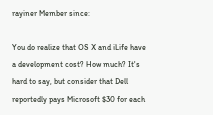rayiner Member since:

You do realize that OS X and iLife have a development cost? How much? It's hard to say, but consider that Dell reportedly pays Microsoft $30 for each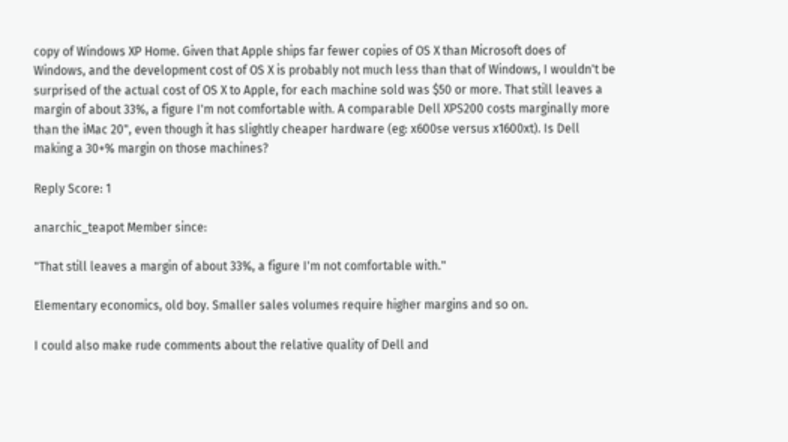copy of Windows XP Home. Given that Apple ships far fewer copies of OS X than Microsoft does of Windows, and the development cost of OS X is probably not much less than that of Windows, I wouldn't be surprised of the actual cost of OS X to Apple, for each machine sold was $50 or more. That still leaves a margin of about 33%, a figure I'm not comfortable with. A comparable Dell XPS200 costs marginally more than the iMac 20", even though it has slightly cheaper hardware (eg: x600se versus x1600xt). Is Dell making a 30+% margin on those machines?

Reply Score: 1

anarchic_teapot Member since:

"That still leaves a margin of about 33%, a figure I'm not comfortable with."

Elementary economics, old boy. Smaller sales volumes require higher margins and so on.

I could also make rude comments about the relative quality of Dell and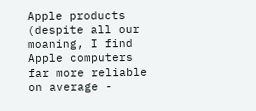Apple products (despite all our moaning, I find Apple computers far more reliable on average -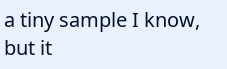a tiny sample I know, but it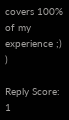covers 100% of my experience ;) )

Reply Score: 1